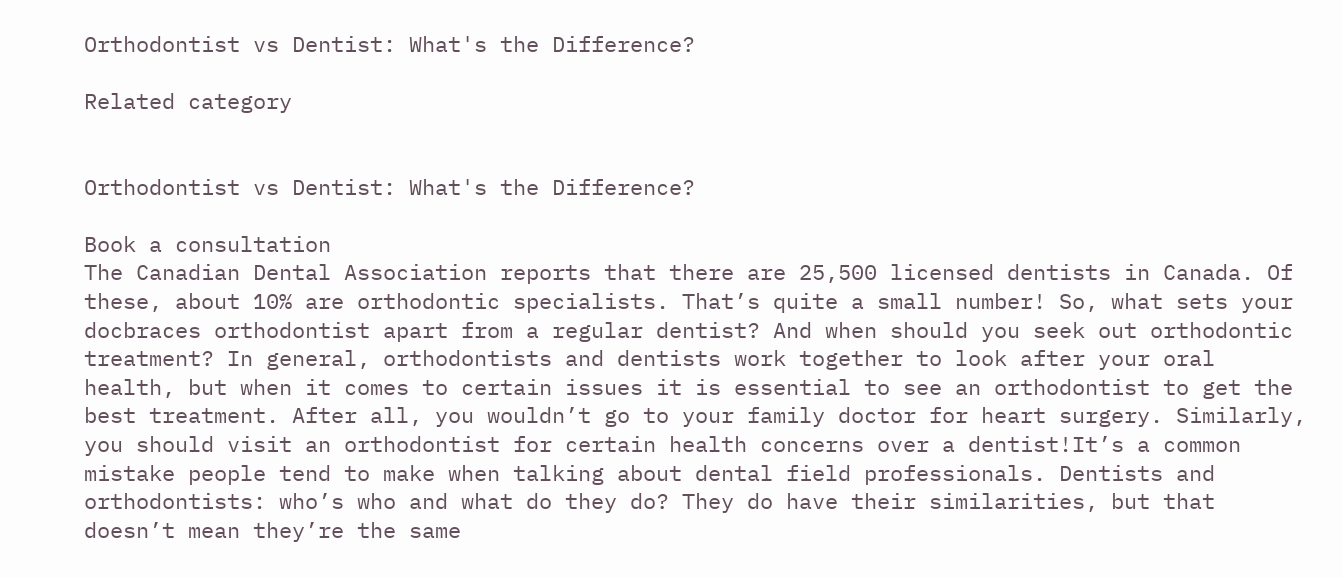Orthodontist vs Dentist: What's the Difference?

Related category


Orthodontist vs Dentist: What's the Difference?

Book a consultation
The Canadian Dental Association reports that there are 25,500 licensed dentists in Canada. Of these, about 10% are orthodontic specialists. That’s quite a small number! So, what sets your docbraces orthodontist apart from a regular dentist? And when should you seek out orthodontic treatment? In general, orthodontists and dentists work together to look after your oral health, but when it comes to certain issues it is essential to see an orthodontist to get the best treatment. After all, you wouldn’t go to your family doctor for heart surgery. Similarly, you should visit an orthodontist for certain health concerns over a dentist!It’s a common mistake people tend to make when talking about dental field professionals. Dentists and orthodontists: who’s who and what do they do? They do have their similarities, but that doesn’t mean they’re the same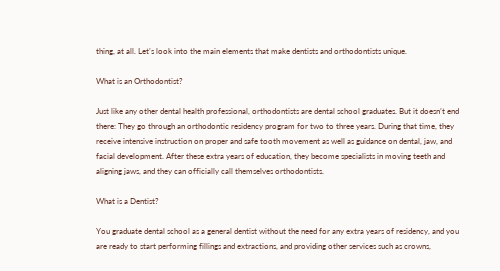thing, at all. Let’s look into the main elements that make dentists and orthodontists unique.

What is an Orthodontist?

Just like any other dental health professional, orthodontists are dental school graduates. But it doesn’t end there: They go through an orthodontic residency program for two to three years. During that time, they receive intensive instruction on proper and safe tooth movement as well as guidance on dental, jaw, and facial development. After these extra years of education, they become specialists in moving teeth and aligning jaws, and they can officially call themselves orthodontists.

What is a Dentist?

You graduate dental school as a general dentist without the need for any extra years of residency, and you are ready to start performing fillings and extractions, and providing other services such as crowns,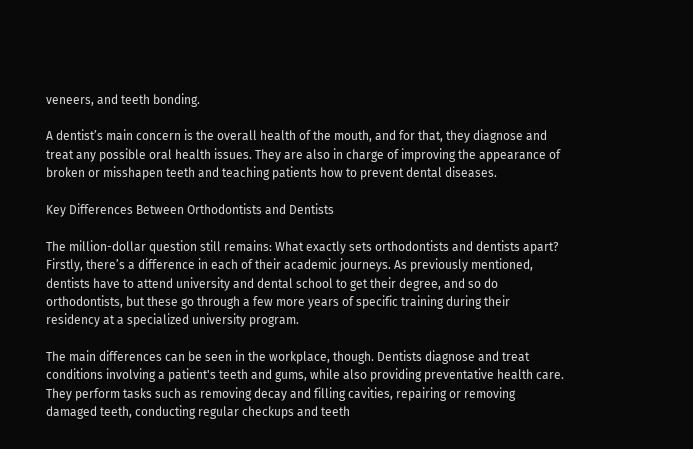veneers, and teeth bonding.

A dentist’s main concern is the overall health of the mouth, and for that, they diagnose and treat any possible oral health issues. They are also in charge of improving the appearance of broken or misshapen teeth and teaching patients how to prevent dental diseases.

Key Differences Between Orthodontists and Dentists

The million-dollar question still remains: What exactly sets orthodontists and dentists apart? Firstly, there’s a difference in each of their academic journeys. As previously mentioned, dentists have to attend university and dental school to get their degree, and so do orthodontists, but these go through a few more years of specific training during their residency at a specialized university program.

The main differences can be seen in the workplace, though. Dentists diagnose and treat conditions involving a patient's teeth and gums, while also providing preventative health care. They perform tasks such as removing decay and filling cavities, repairing or removing damaged teeth, conducting regular checkups and teeth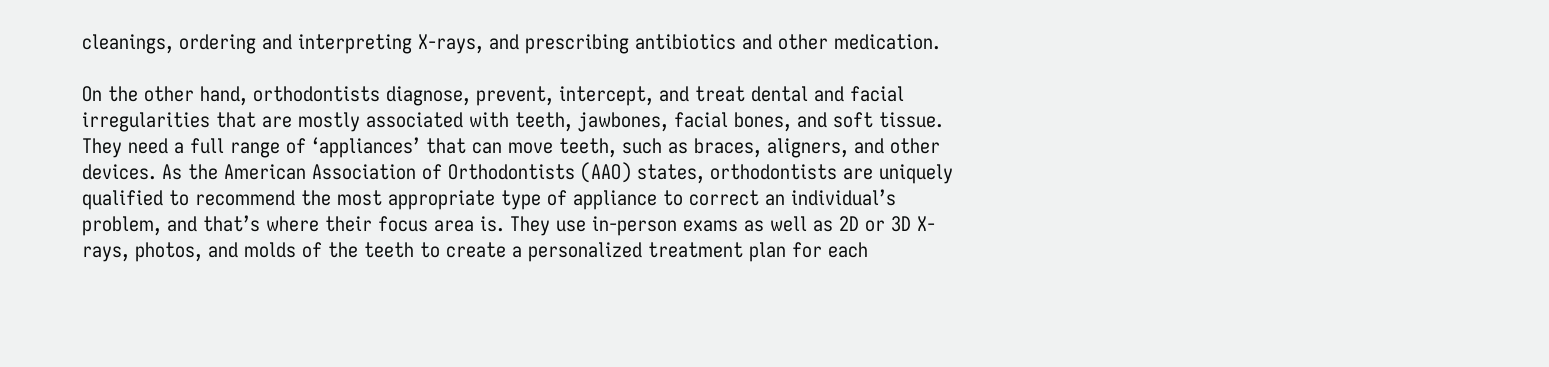cleanings, ordering and interpreting X-rays, and prescribing antibiotics and other medication.

On the other hand, orthodontists diagnose, prevent, intercept, and treat dental and facial irregularities that are mostly associated with teeth, jawbones, facial bones, and soft tissue. They need a full range of ‘appliances’ that can move teeth, such as braces, aligners, and other devices. As the American Association of Orthodontists (AAO) states, orthodontists are uniquely qualified to recommend the most appropriate type of appliance to correct an individual’s problem, and that’s where their focus area is. They use in-person exams as well as 2D or 3D X-rays, photos, and molds of the teeth to create a personalized treatment plan for each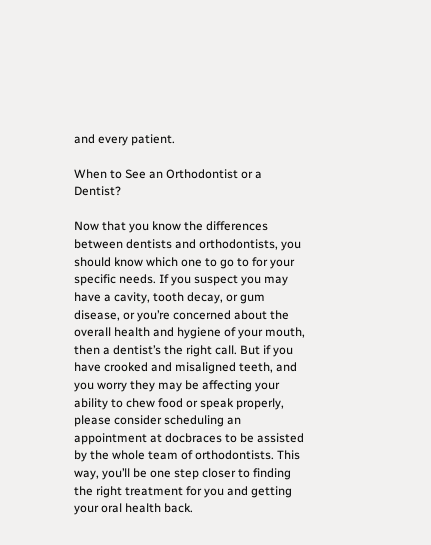and every patient.

When to See an Orthodontist or a Dentist?

Now that you know the differences between dentists and orthodontists, you should know which one to go to for your specific needs. If you suspect you may have a cavity, tooth decay, or gum disease, or you’re concerned about the overall health and hygiene of your mouth, then a dentist’s the right call. But if you have crooked and misaligned teeth, and you worry they may be affecting your ability to chew food or speak properly, please consider scheduling an appointment at docbraces to be assisted by the whole team of orthodontists. This way, you’ll be one step closer to finding the right treatment for you and getting your oral health back.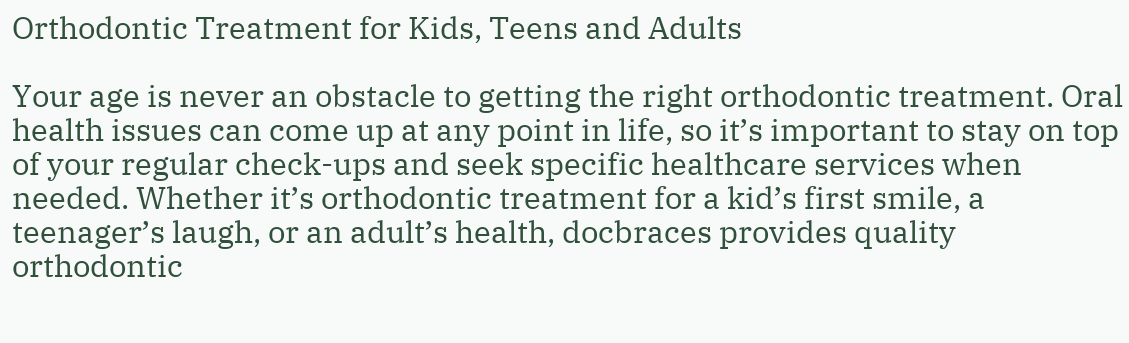Orthodontic Treatment for Kids, Teens and Adults

Your age is never an obstacle to getting the right orthodontic treatment. Oral health issues can come up at any point in life, so it’s important to stay on top of your regular check-ups and seek specific healthcare services when needed. Whether it’s orthodontic treatment for a kid’s first smile, a teenager’s laugh, or an adult’s health, docbraces provides quality orthodontic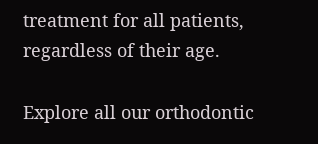treatment for all patients, regardless of their age.

Explore all our orthodontic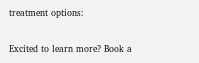treatment options:

Excited to learn more? Book a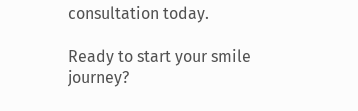consultation today.

Ready to start your smile journey?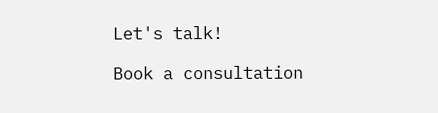Let's talk!

Book a consultation